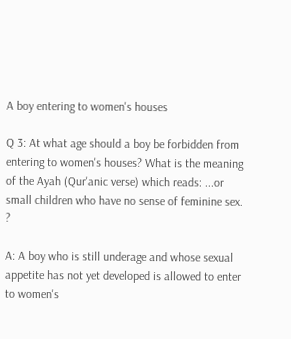A boy entering to women's houses

Q 3: At what age should a boy be forbidden from entering to women's houses? What is the meaning of the Ayah (Qur'anic verse) which reads: ...or small children who have no sense of feminine sex. ?

A: A boy who is still underage and whose sexual appetite has not yet developed is allowed to enter to women's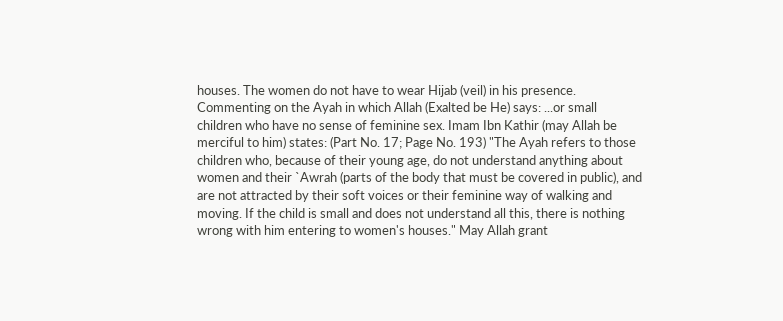houses. The women do not have to wear Hijab (veil) in his presence. Commenting on the Ayah in which Allah (Exalted be He) says: ...or small children who have no sense of feminine sex. Imam Ibn Kathir (may Allah be merciful to him) states: (Part No. 17; Page No. 193) "The Ayah refers to those children who, because of their young age, do not understand anything about women and their `Awrah (parts of the body that must be covered in public), and are not attracted by their soft voices or their feminine way of walking and moving. If the child is small and does not understand all this, there is nothing wrong with him entering to women's houses." May Allah grant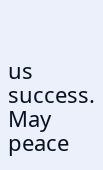us success. May peace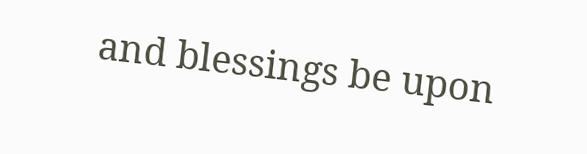and blessings be upon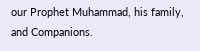our Prophet Muhammad, his family, and Companions.